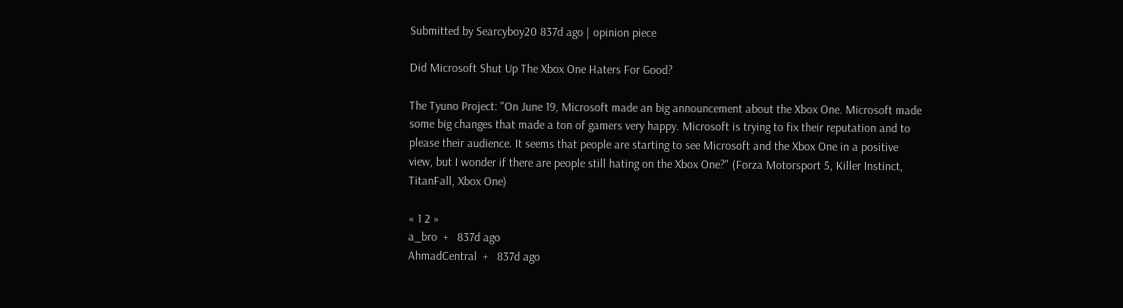Submitted by Searcyboy20 837d ago | opinion piece

Did Microsoft Shut Up The Xbox One Haters For Good?

The Tyuno Project: "On June 19, Microsoft made an big announcement about the Xbox One. Microsoft made some big changes that made a ton of gamers very happy. Microsoft is trying to fix their reputation and to please their audience. It seems that people are starting to see Microsoft and the Xbox One in a positive view, but I wonder if there are people still hating on the Xbox One?" (Forza Motorsport 5, Killer Instinct, TitanFall, Xbox One)

« 1 2 »
a_bro  +   837d ago
AhmadCentral  +   837d ago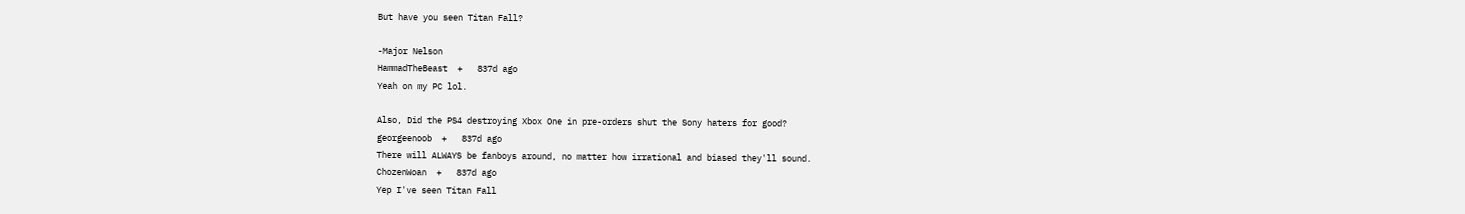But have you seen Titan Fall?

-Major Nelson
HammadTheBeast  +   837d ago
Yeah on my PC lol.

Also, Did the PS4 destroying Xbox One in pre-orders shut the Sony haters for good?
georgeenoob  +   837d ago
There will ALWAYS be fanboys around, no matter how irrational and biased they'll sound.
ChozenWoan  +   837d ago
Yep I've seen Titan Fall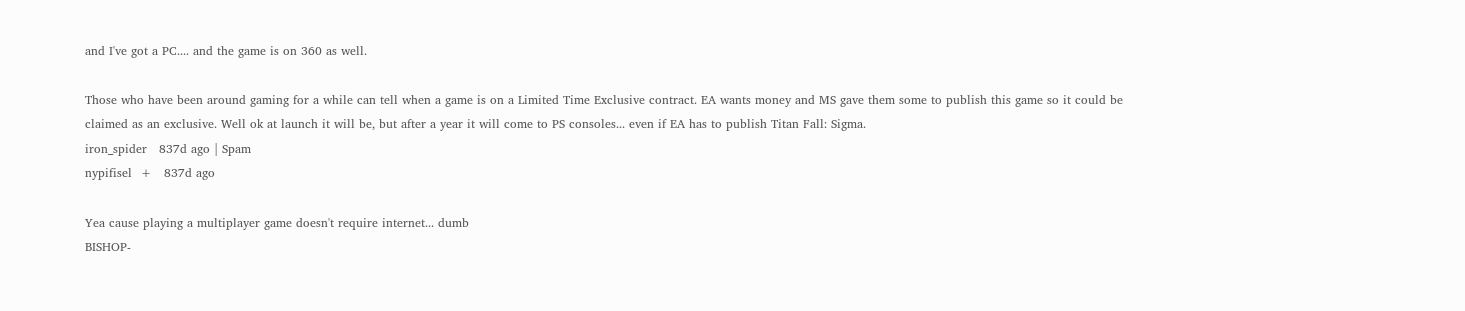and I've got a PC.... and the game is on 360 as well.

Those who have been around gaming for a while can tell when a game is on a Limited Time Exclusive contract. EA wants money and MS gave them some to publish this game so it could be claimed as an exclusive. Well ok at launch it will be, but after a year it will come to PS consoles... even if EA has to publish Titan Fall: Sigma.
iron_spider   837d ago | Spam
nypifisel  +   837d ago

Yea cause playing a multiplayer game doesn't require internet... dumb
BISHOP-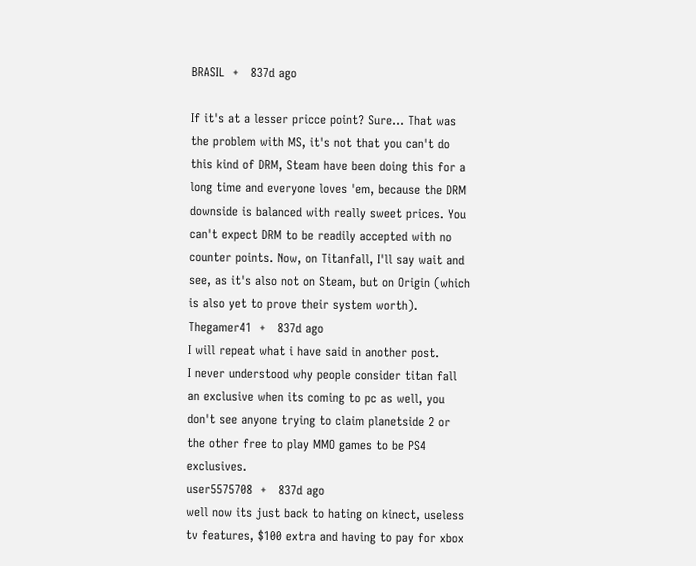BRASIL  +   837d ago

If it's at a lesser pricce point? Sure... That was the problem with MS, it's not that you can't do this kind of DRM, Steam have been doing this for a long time and everyone loves 'em, because the DRM downside is balanced with really sweet prices. You can't expect DRM to be readily accepted with no counter points. Now, on Titanfall, I'll say wait and see, as it's also not on Steam, but on Origin (which is also yet to prove their system worth).
Thegamer41  +   837d ago
I will repeat what i have said in another post.
I never understood why people consider titan fall an exclusive when its coming to pc as well, you don't see anyone trying to claim planetside 2 or the other free to play MMO games to be PS4 exclusives.
user5575708  +   837d ago
well now its just back to hating on kinect, useless tv features, $100 extra and having to pay for xbox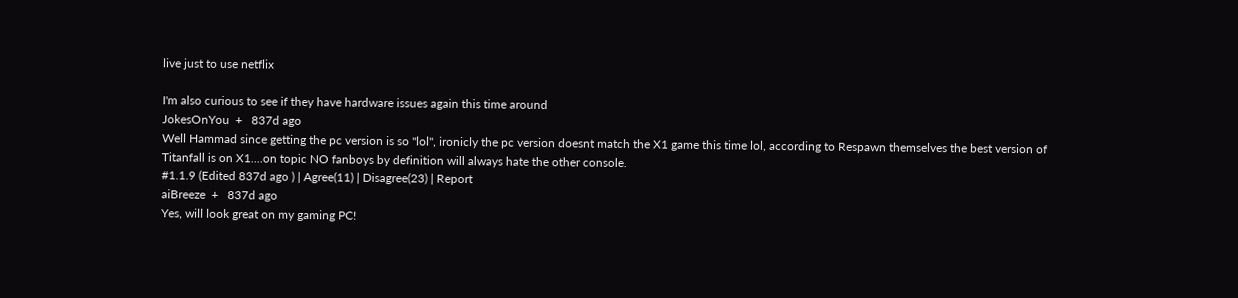live just to use netflix

I'm also curious to see if they have hardware issues again this time around
JokesOnYou  +   837d ago
Well Hammad since getting the pc version is so "lol", ironicly the pc version doesnt match the X1 game this time lol, according to Respawn themselves the best version of Titanfall is on X1....on topic NO fanboys by definition will always hate the other console.
#1.1.9 (Edited 837d ago ) | Agree(11) | Disagree(23) | Report
aiBreeze  +   837d ago
Yes, will look great on my gaming PC!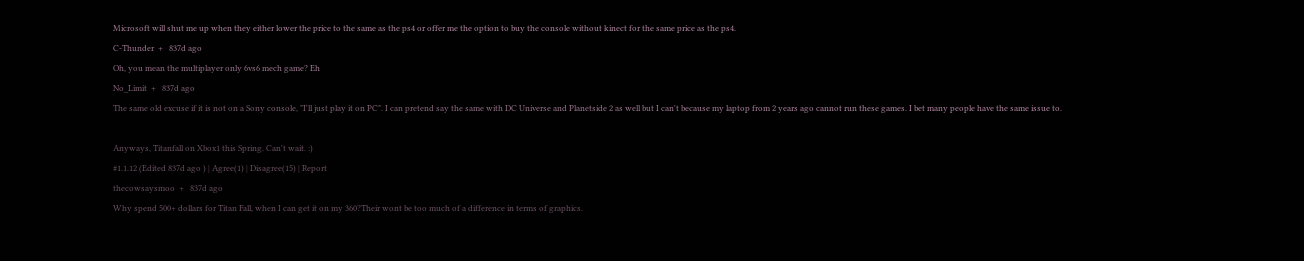Microsoft will shut me up when they either lower the price to the same as the ps4 or offer me the option to buy the console without kinect for the same price as the ps4.
C-Thunder  +   837d ago
Oh, you mean the multiplayer only 6vs6 mech game? Eh
No_Limit  +   837d ago
The same old excuse if it is not on a Sony console, "I'll just play it on PC". I can pretend say the same with DC Universe and Planetside 2 as well but I can't because my laptop from 2 years ago cannot run these games. I bet many people have the same issue to.

Anyways, Titanfall on Xbox1 this Spring. Can't wait. :)
#1.1.12 (Edited 837d ago ) | Agree(1) | Disagree(15) | Report
thecowsaysmoo  +   837d ago
Why spend 500+ dollars for Titan Fall, when I can get it on my 360?Their wont be too much of a difference in terms of graphics.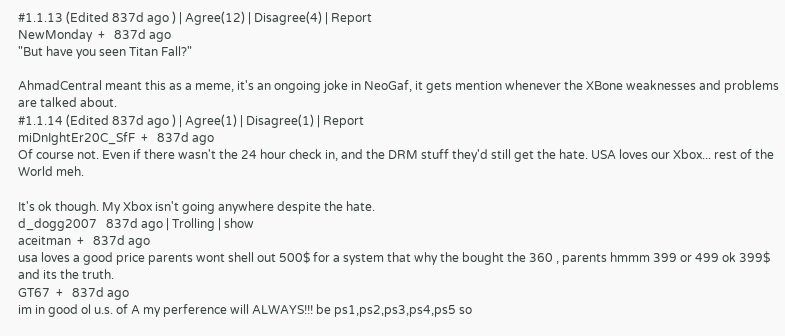#1.1.13 (Edited 837d ago ) | Agree(12) | Disagree(4) | Report
NewMonday  +   837d ago
"But have you seen Titan Fall?"

AhmadCentral meant this as a meme, it's an ongoing joke in NeoGaf, it gets mention whenever the XBone weaknesses and problems are talked about.
#1.1.14 (Edited 837d ago ) | Agree(1) | Disagree(1) | Report
miDnIghtEr20C_SfF  +   837d ago
Of course not. Even if there wasn't the 24 hour check in, and the DRM stuff they'd still get the hate. USA loves our Xbox... rest of the World meh.

It's ok though. My Xbox isn't going anywhere despite the hate.
d_dogg2007   837d ago | Trolling | show
aceitman  +   837d ago
usa loves a good price parents wont shell out 500$ for a system that why the bought the 360 , parents hmmm 399 or 499 ok 399$ and its the truth.
GT67  +   837d ago
im in good ol u.s. of A my perference will ALWAYS!!! be ps1,ps2,ps3,ps4,ps5 so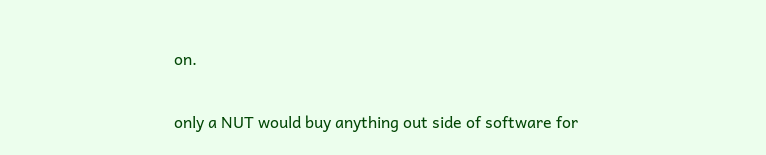on.

only a NUT would buy anything out side of software for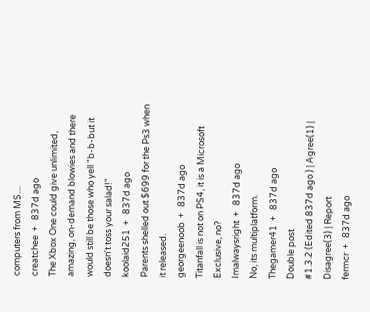computers from MS....
creatchee  +   837d ago
The Xbox One could give unlimited, amazing, on-demand blowies and there would still be those who yell "b-b-but it doesn't toss your salad!"
koolaid251  +   837d ago
Parents shelled out $699 for the Ps3 when it released.
georgeenoob  +   837d ago
Titanfall is not on PS4, it is a Microsoft Exclusive, no?
Imalwaysright  +   837d ago
No, its multiplatform.
Thegamer41  +   837d ago
Double post
#1.3.2 (Edited 837d ago ) | Agree(1) | Disagree(3) | Report
fermcr  +   837d ago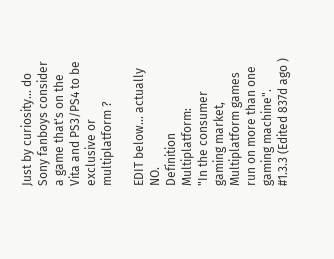Just by curiosity... do Sony fanboys consider a game that's on the Vita and PS3/PS4 to be exclusive or multiplatform ?

EDIT below... actually NO.
Definition Multiplatform:
"In the consumer gaming market, Multiplatform games run on more than one gaming machine".
#1.3.3 (Edited 837d ago )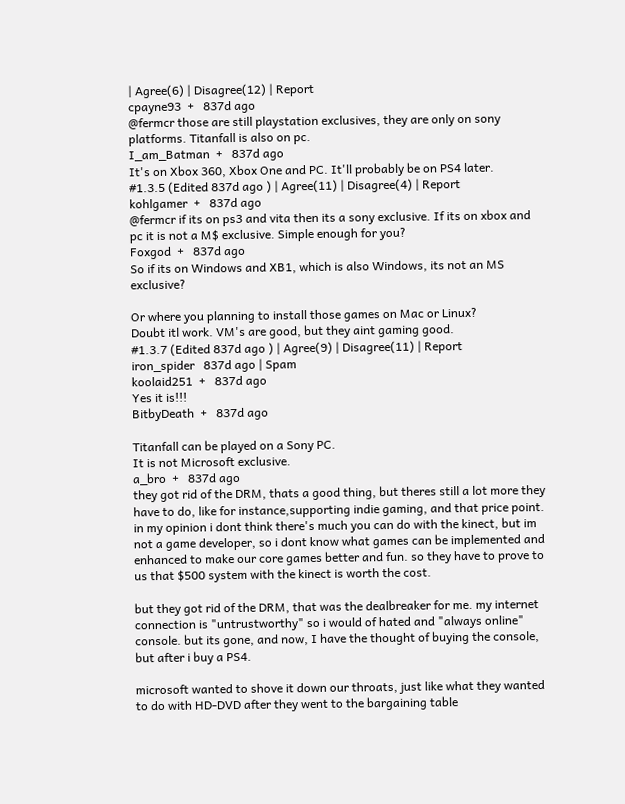| Agree(6) | Disagree(12) | Report
cpayne93  +   837d ago
@fermcr those are still playstation exclusives, they are only on sony platforms. Titanfall is also on pc.
I_am_Batman  +   837d ago
It's on Xbox 360, Xbox One and PC. It'll probably be on PS4 later.
#1.3.5 (Edited 837d ago ) | Agree(11) | Disagree(4) | Report
kohlgamer  +   837d ago
@fermcr if its on ps3 and vita then its a sony exclusive. If its on xbox and pc it is not a M$ exclusive. Simple enough for you?
Foxgod  +   837d ago
So if its on Windows and XB1, which is also Windows, its not an MS exclusive?

Or where you planning to install those games on Mac or Linux?
Doubt itl work. VM's are good, but they aint gaming good.
#1.3.7 (Edited 837d ago ) | Agree(9) | Disagree(11) | Report
iron_spider   837d ago | Spam
koolaid251  +   837d ago
Yes it is!!!
BitbyDeath  +   837d ago

Titanfall can be played on a Sony PC.
It is not Microsoft exclusive.
a_bro  +   837d ago
they got rid of the DRM, thats a good thing, but theres still a lot more they have to do, like for instance,supporting indie gaming, and that price point. in my opinion i dont think there's much you can do with the kinect, but im not a game developer, so i dont know what games can be implemented and enhanced to make our core games better and fun. so they have to prove to us that $500 system with the kinect is worth the cost.

but they got rid of the DRM, that was the dealbreaker for me. my internet connection is "untrustworthy" so i would of hated and "always online" console. but its gone, and now, I have the thought of buying the console, but after i buy a PS4.

microsoft wanted to shove it down our throats, just like what they wanted to do with HD-DVD after they went to the bargaining table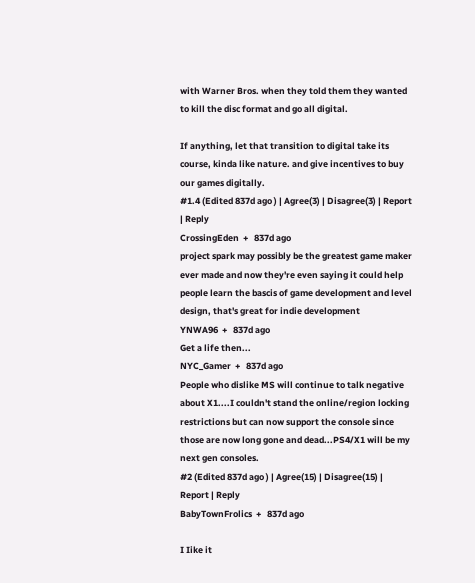with Warner Bros. when they told them they wanted to kill the disc format and go all digital.

If anything, let that transition to digital take its course, kinda like nature. and give incentives to buy our games digitally.
#1.4 (Edited 837d ago ) | Agree(3) | Disagree(3) | Report | Reply
CrossingEden  +   837d ago
project spark may possibly be the greatest game maker ever made and now they're even saying it could help people learn the bascis of game development and level design, that's great for indie development
YNWA96  +   837d ago
Get a life then...
NYC_Gamer  +   837d ago
People who dislike MS will continue to talk negative about X1....I couldn't stand the online/region locking restrictions but can now support the console since those are now long gone and dead...PS4/X1 will be my next gen consoles.
#2 (Edited 837d ago ) | Agree(15) | Disagree(15) | Report | Reply
BabyTownFrolics  +   837d ago

I Iike it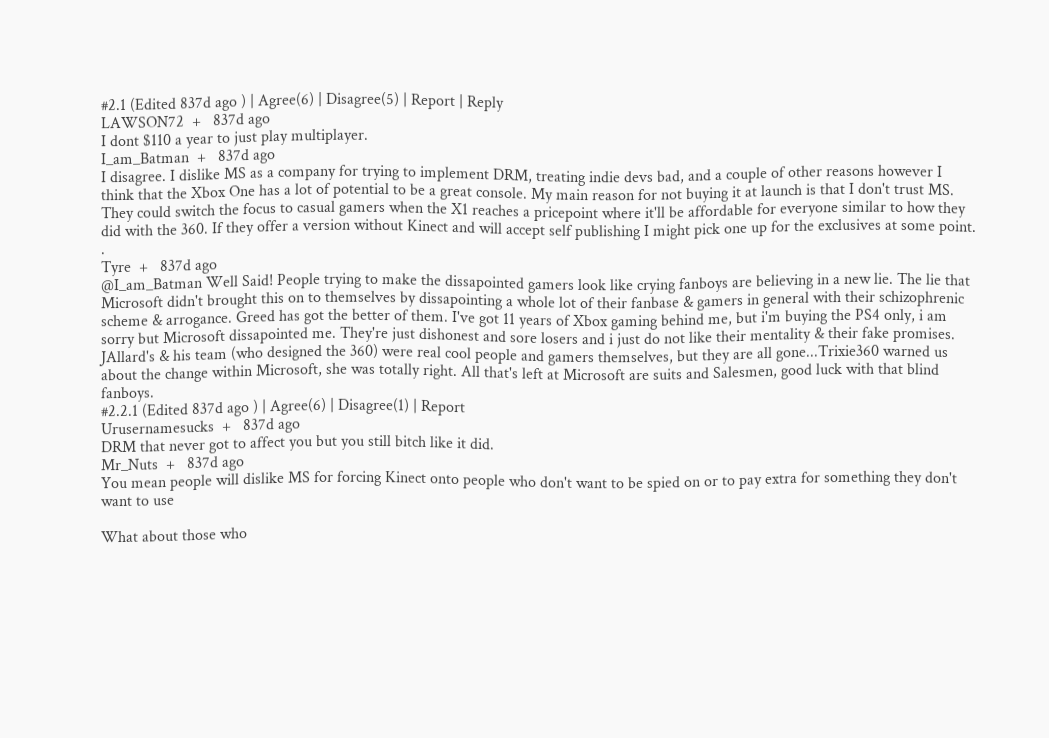#2.1 (Edited 837d ago ) | Agree(6) | Disagree(5) | Report | Reply
LAWSON72  +   837d ago
I dont $110 a year to just play multiplayer.
I_am_Batman  +   837d ago
I disagree. I dislike MS as a company for trying to implement DRM, treating indie devs bad, and a couple of other reasons however I think that the Xbox One has a lot of potential to be a great console. My main reason for not buying it at launch is that I don't trust MS. They could switch the focus to casual gamers when the X1 reaches a pricepoint where it'll be affordable for everyone similar to how they did with the 360. If they offer a version without Kinect and will accept self publishing I might pick one up for the exclusives at some point. .
Tyre  +   837d ago
@I_am_Batman Well Said! People trying to make the dissapointed gamers look like crying fanboys are believing in a new lie. The lie that Microsoft didn't brought this on to themselves by dissapointing a whole lot of their fanbase & gamers in general with their schizophrenic scheme & arrogance. Greed has got the better of them. I've got 11 years of Xbox gaming behind me, but i'm buying the PS4 only, i am sorry but Microsoft dissapointed me. They're just dishonest and sore losers and i just do not like their mentality & their fake promises. JAllard's & his team (who designed the 360) were real cool people and gamers themselves, but they are all gone...Trixie360 warned us about the change within Microsoft, she was totally right. All that's left at Microsoft are suits and Salesmen, good luck with that blind fanboys.
#2.2.1 (Edited 837d ago ) | Agree(6) | Disagree(1) | Report
Urusernamesucks  +   837d ago
DRM that never got to affect you but you still bitch like it did.
Mr_Nuts  +   837d ago
You mean people will dislike MS for forcing Kinect onto people who don't want to be spied on or to pay extra for something they don't want to use

What about those who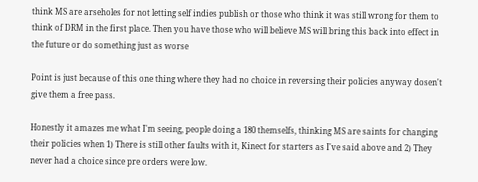think MS are arseholes for not letting self indies publish or those who think it was still wrong for them to think of DRM in the first place. Then you have those who will believe MS will bring this back into effect in the future or do something just as worse

Point is just because of this one thing where they had no choice in reversing their policies anyway dosen't give them a free pass.

Honestly it amazes me what I'm seeing, people doing a 180 themselfs, thinking MS are saints for changing their policies when 1) There is still other faults with it, Kinect for starters as I've said above and 2) They never had a choice since pre orders were low.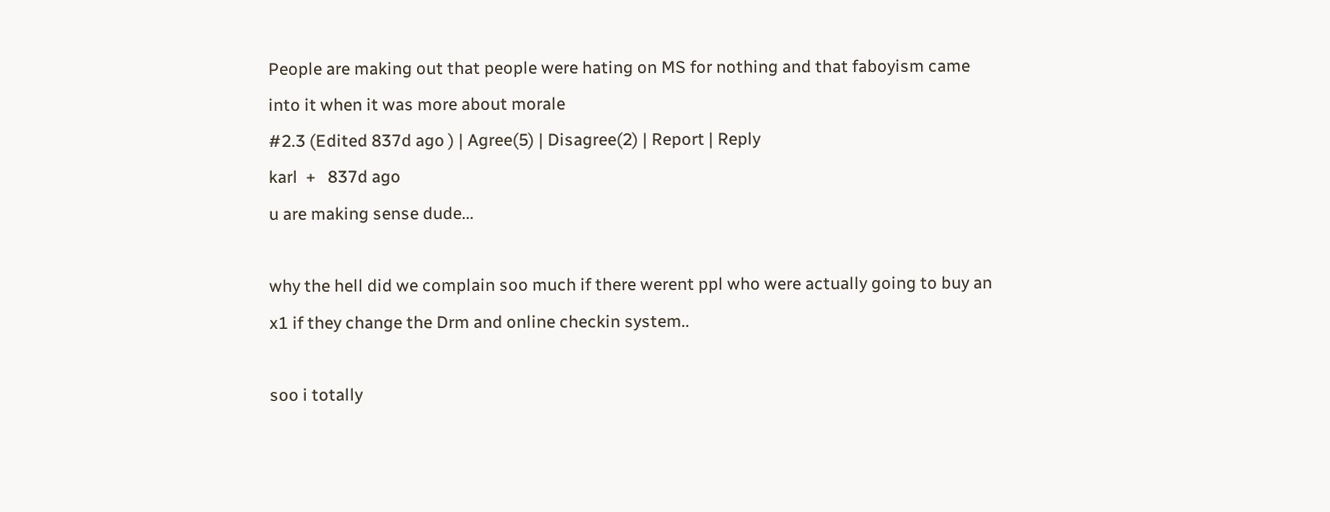People are making out that people were hating on MS for nothing and that faboyism came into it when it was more about morale
#2.3 (Edited 837d ago ) | Agree(5) | Disagree(2) | Report | Reply
karl  +   837d ago
u are making sense dude...

why the hell did we complain soo much if there werent ppl who were actually going to buy an x1 if they change the Drm and online checkin system..

soo i totally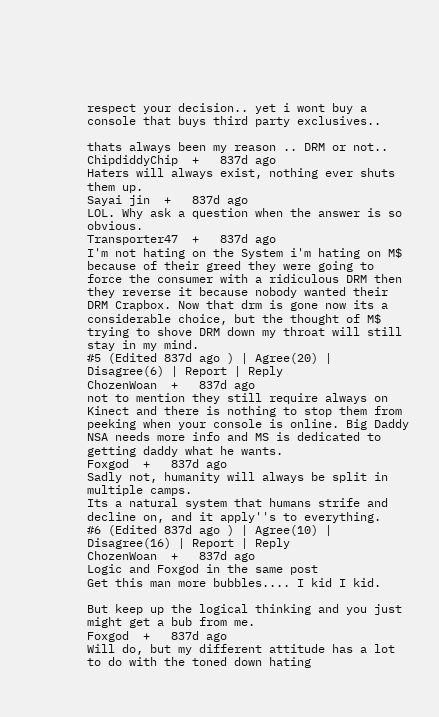respect your decision.. yet i wont buy a console that buys third party exclusives..

thats always been my reason .. DRM or not..
ChipdiddyChip  +   837d ago
Haters will always exist, nothing ever shuts them up.
Sayai jin  +   837d ago
LOL. Why ask a question when the answer is so obvious.
Transporter47  +   837d ago
I'm not hating on the System i'm hating on M$ because of their greed they were going to force the consumer with a ridiculous DRM then they reverse it because nobody wanted their DRM Crapbox. Now that drm is gone now its a considerable choice, but the thought of M$ trying to shove DRM down my throat will still stay in my mind.
#5 (Edited 837d ago ) | Agree(20) | Disagree(6) | Report | Reply
ChozenWoan  +   837d ago
not to mention they still require always on Kinect and there is nothing to stop them from peeking when your console is online. Big Daddy NSA needs more info and MS is dedicated to getting daddy what he wants.
Foxgod  +   837d ago
Sadly not, humanity will always be split in multiple camps.
Its a natural system that humans strife and decline on, and it apply''s to everything.
#6 (Edited 837d ago ) | Agree(10) | Disagree(16) | Report | Reply
ChozenWoan  +   837d ago
Logic and Foxgod in the same post
Get this man more bubbles.... I kid I kid.

But keep up the logical thinking and you just might get a bub from me.
Foxgod  +   837d ago
Will do, but my different attitude has a lot to do with the toned down hating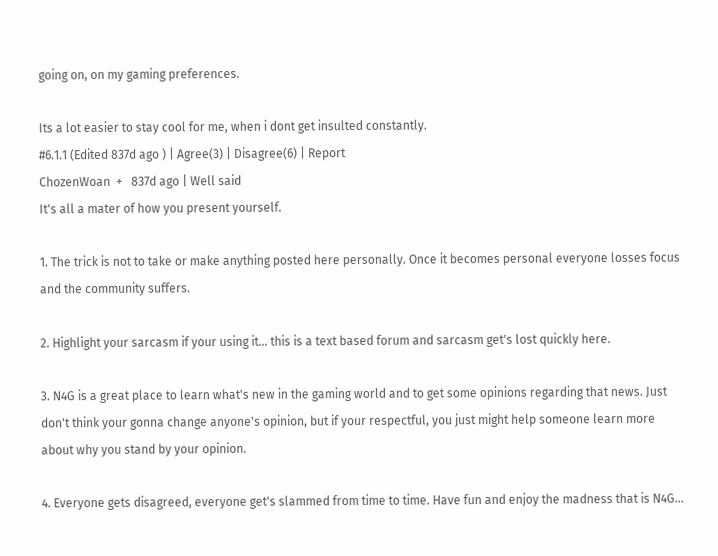going on, on my gaming preferences.

Its a lot easier to stay cool for me, when i dont get insulted constantly.
#6.1.1 (Edited 837d ago ) | Agree(3) | Disagree(6) | Report
ChozenWoan  +   837d ago | Well said
It's all a mater of how you present yourself.

1. The trick is not to take or make anything posted here personally. Once it becomes personal everyone losses focus and the community suffers.

2. Highlight your sarcasm if your using it... this is a text based forum and sarcasm get's lost quickly here.

3. N4G is a great place to learn what's new in the gaming world and to get some opinions regarding that news. Just don't think your gonna change anyone's opinion, but if your respectful, you just might help someone learn more about why you stand by your opinion.

4. Everyone gets disagreed, everyone get's slammed from time to time. Have fun and enjoy the madness that is N4G...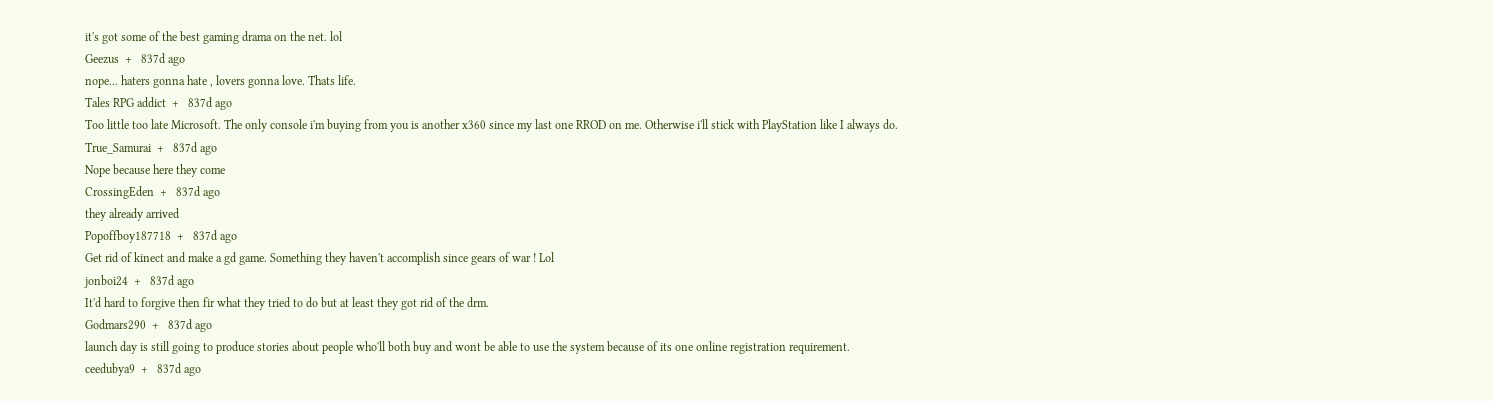it's got some of the best gaming drama on the net. lol
Geezus  +   837d ago
nope... haters gonna hate , lovers gonna love. Thats life.
Tales RPG addict  +   837d ago
Too little too late Microsoft. The only console i'm buying from you is another x360 since my last one RROD on me. Otherwise i'll stick with PlayStation like I always do.
True_Samurai  +   837d ago
Nope because here they come
CrossingEden  +   837d ago
they already arrived
Popoffboy187718  +   837d ago
Get rid of kinect and make a gd game. Something they haven't accomplish since gears of war ! Lol
jonboi24  +   837d ago
It'd hard to forgive then fir what they tried to do but at least they got rid of the drm.
Godmars290  +   837d ago
launch day is still going to produce stories about people who'll both buy and wont be able to use the system because of its one online registration requirement.
ceedubya9  +   837d ago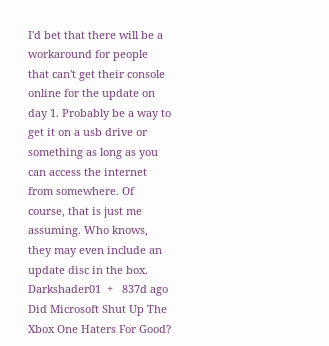I'd bet that there will be a workaround for people that can't get their console online for the update on day 1. Probably be a way to get it on a usb drive or something as long as you can access the internet from somewhere. Of course, that is just me assuming. Who knows, they may even include an update disc in the box.
Darkshader01  +   837d ago
Did Microsoft Shut Up The Xbox One Haters For Good?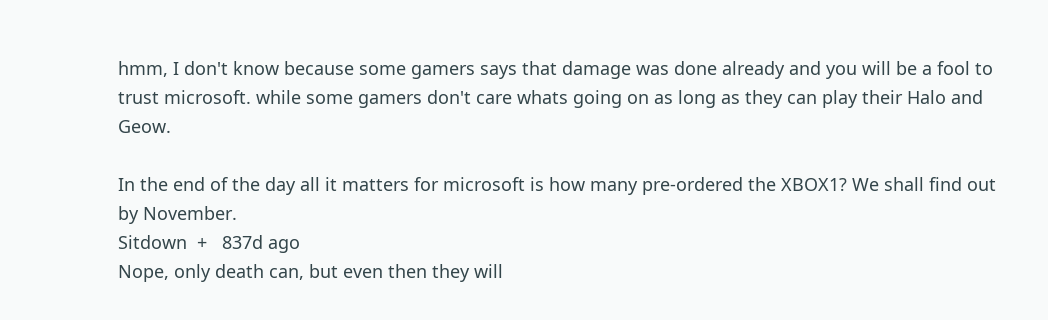hmm, I don't know because some gamers says that damage was done already and you will be a fool to trust microsoft. while some gamers don't care whats going on as long as they can play their Halo and Geow.

In the end of the day all it matters for microsoft is how many pre-ordered the XBOX1? We shall find out by November.
Sitdown  +   837d ago
Nope, only death can, but even then they will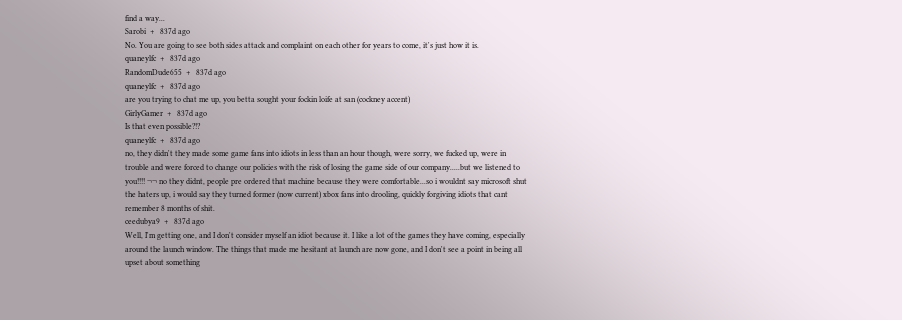find a way...
Sarobi  +   837d ago
No. You are going to see both sides attack and complaint on each other for years to come, it's just how it is.
quaneylfc  +   837d ago
RandomDude655  +   837d ago
quaneylfc  +   837d ago
are you trying to chat me up, you betta sought your fockin loife at san (cockney accent)
GirlyGamer  +   837d ago
Is that even possible?!?
quaneylfc  +   837d ago
no, they didn't they made some game fans into idiots in less than an hour though, were sorry, we fucked up, were in trouble and were forced to change our policies with the risk of losing the game side of our company.....but we listened to you!!!! ¬¬ no they didnt, people pre ordered that machine because they were comfortable...so i wouldnt say microsoft shut the haters up, i would say they turned former (now current) xbox fans into drooling, quickly forgiving idiots that cant remember 8 months of shit.
ceedubya9  +   837d ago
Well, I'm getting one, and I don't consider myself an idiot because it. I like a lot of the games they have coming, especially around the launch window. The things that made me hesitant at launch are now gone, and I don't see a point in being all upset about something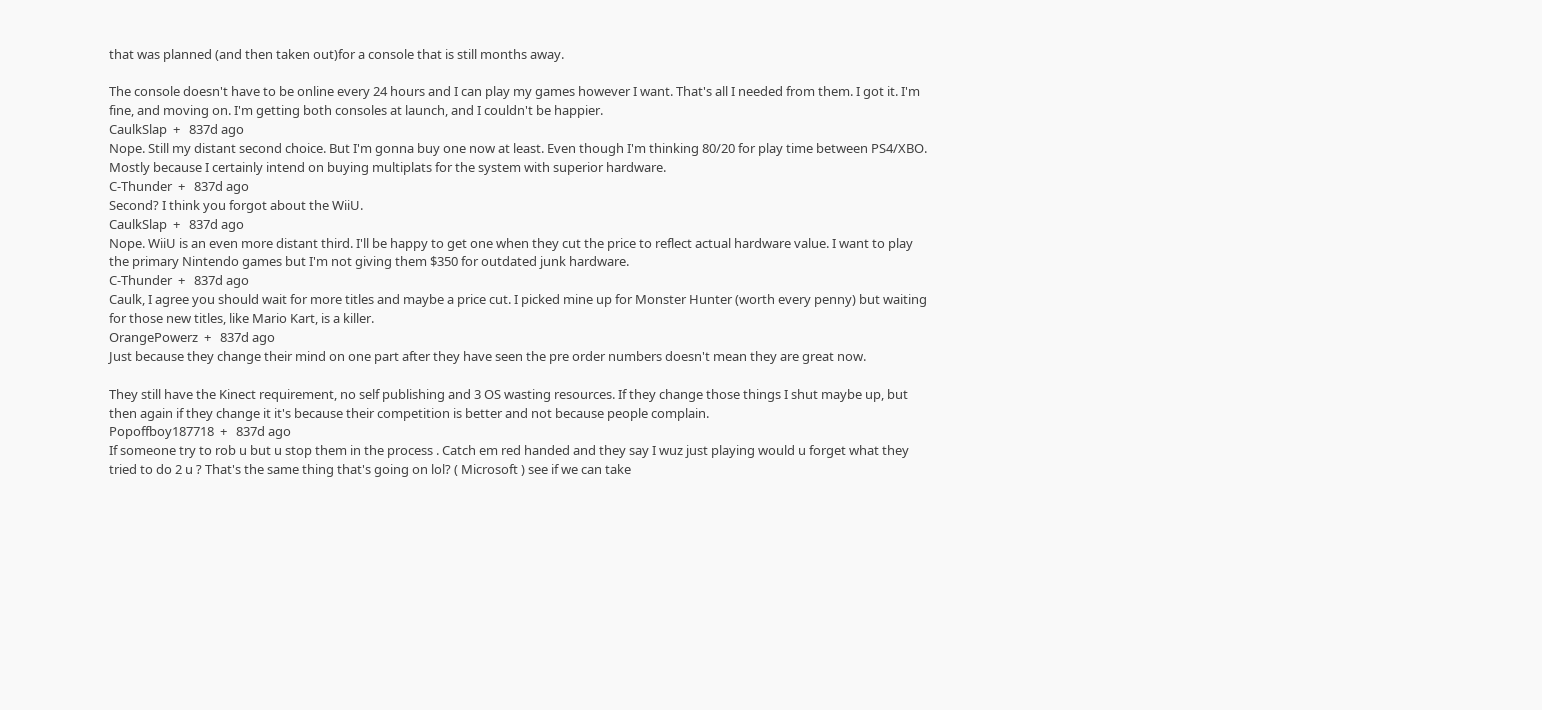that was planned (and then taken out)for a console that is still months away.

The console doesn't have to be online every 24 hours and I can play my games however I want. That's all I needed from them. I got it. I'm fine, and moving on. I'm getting both consoles at launch, and I couldn't be happier.
CaulkSlap  +   837d ago
Nope. Still my distant second choice. But I'm gonna buy one now at least. Even though I'm thinking 80/20 for play time between PS4/XBO. Mostly because I certainly intend on buying multiplats for the system with superior hardware.
C-Thunder  +   837d ago
Second? I think you forgot about the WiiU.
CaulkSlap  +   837d ago
Nope. WiiU is an even more distant third. I'll be happy to get one when they cut the price to reflect actual hardware value. I want to play the primary Nintendo games but I'm not giving them $350 for outdated junk hardware.
C-Thunder  +   837d ago
Caulk, I agree you should wait for more titles and maybe a price cut. I picked mine up for Monster Hunter (worth every penny) but waiting for those new titles, like Mario Kart, is a killer.
OrangePowerz  +   837d ago
Just because they change their mind on one part after they have seen the pre order numbers doesn't mean they are great now.

They still have the Kinect requirement, no self publishing and 3 OS wasting resources. If they change those things I shut maybe up, but then again if they change it it's because their competition is better and not because people complain.
Popoffboy187718  +   837d ago
If someone try to rob u but u stop them in the process . Catch em red handed and they say I wuz just playing would u forget what they tried to do 2 u ? That's the same thing that's going on lol? ( Microsoft ) see if we can take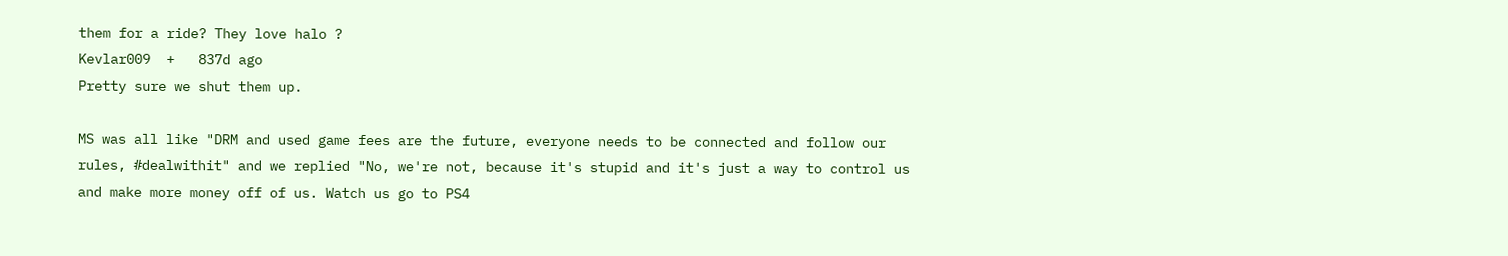them for a ride? They love halo ?
Kevlar009  +   837d ago
Pretty sure we shut them up.

MS was all like "DRM and used game fees are the future, everyone needs to be connected and follow our rules, #dealwithit" and we replied "No, we're not, because it's stupid and it's just a way to control us and make more money off of us. Watch us go to PS4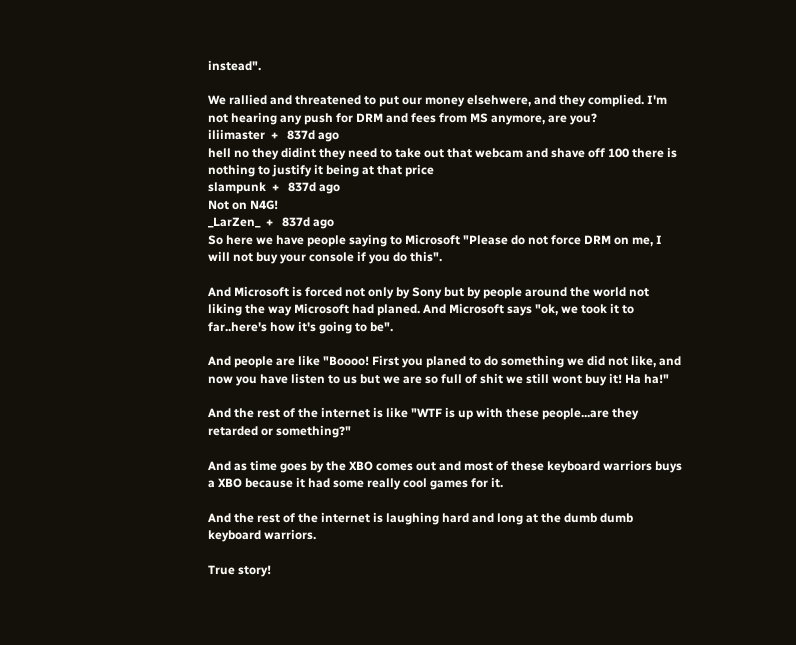instead".

We rallied and threatened to put our money elsehwere, and they complied. I'm not hearing any push for DRM and fees from MS anymore, are you?
iliimaster  +   837d ago
hell no they didint they need to take out that webcam and shave off 100 there is nothing to justify it being at that price
slampunk  +   837d ago
Not on N4G!
_LarZen_  +   837d ago
So here we have people saying to Microsoft "Please do not force DRM on me, I will not buy your console if you do this".

And Microsoft is forced not only by Sony but by people around the world not liking the way Microsoft had planed. And Microsoft says "ok, we took it to far..here's how it's going to be".

And people are like "Boooo! First you planed to do something we did not like, and now you have listen to us but we are so full of shit we still wont buy it! Ha ha!"

And the rest of the internet is like "WTF is up with these people...are they retarded or something?"

And as time goes by the XBO comes out and most of these keyboard warriors buys a XBO because it had some really cool games for it.

And the rest of the internet is laughing hard and long at the dumb dumb keyboard warriors.

True story!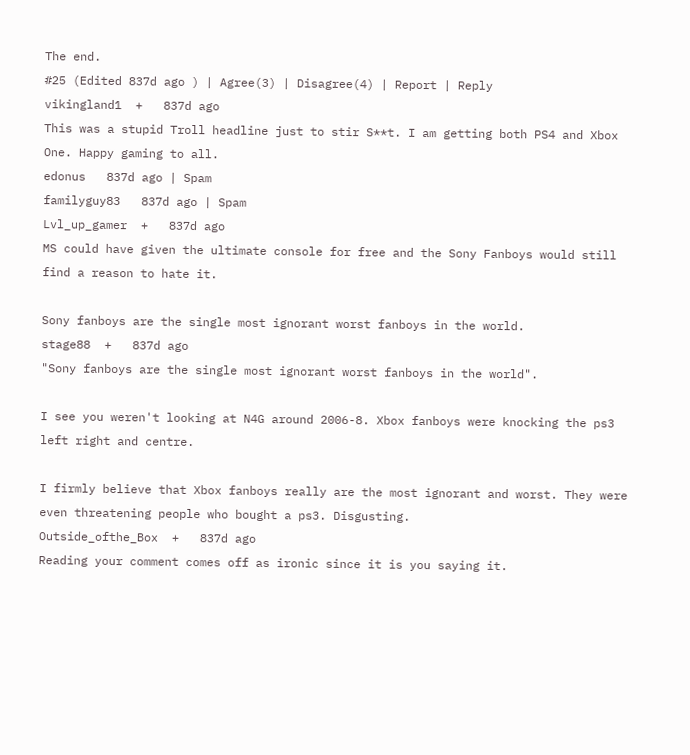The end.
#25 (Edited 837d ago ) | Agree(3) | Disagree(4) | Report | Reply
vikingland1  +   837d ago
This was a stupid Troll headline just to stir S**t. I am getting both PS4 and Xbox One. Happy gaming to all.
edonus   837d ago | Spam
familyguy83   837d ago | Spam
Lvl_up_gamer  +   837d ago
MS could have given the ultimate console for free and the Sony Fanboys would still find a reason to hate it.

Sony fanboys are the single most ignorant worst fanboys in the world.
stage88  +   837d ago
"Sony fanboys are the single most ignorant worst fanboys in the world".

I see you weren't looking at N4G around 2006-8. Xbox fanboys were knocking the ps3 left right and centre.

I firmly believe that Xbox fanboys really are the most ignorant and worst. They were even threatening people who bought a ps3. Disgusting.
Outside_ofthe_Box  +   837d ago
Reading your comment comes off as ironic since it is you saying it.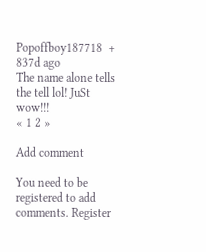Popoffboy187718  +   837d ago
The name alone tells the tell lol! JuSt wow!!!
« 1 2 »

Add comment

You need to be registered to add comments. Register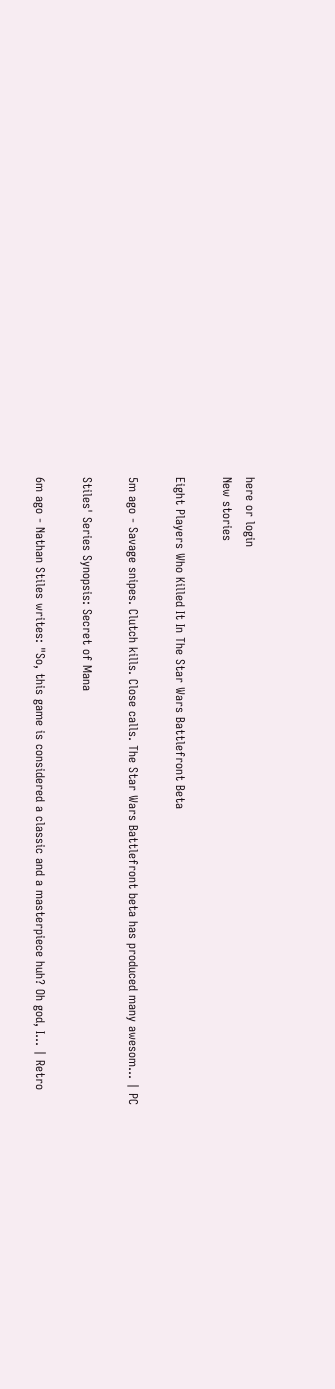here or login
New stories

Eight Players Who Killed It In The Star Wars Battlefront Beta

5m ago - Savage snipes. Clutch kills. Close calls. The Star Wars Battlefront beta has produced many awesom... | PC

Stiles' Series Synopsis: Secret of Mana

6m ago - Nathan Stiles writes: "So, this game is considered a classic and a masterpiece huh? Oh god, I... | Retro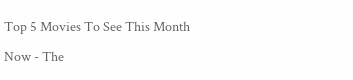Top 5 Movies To See This Month

Now - The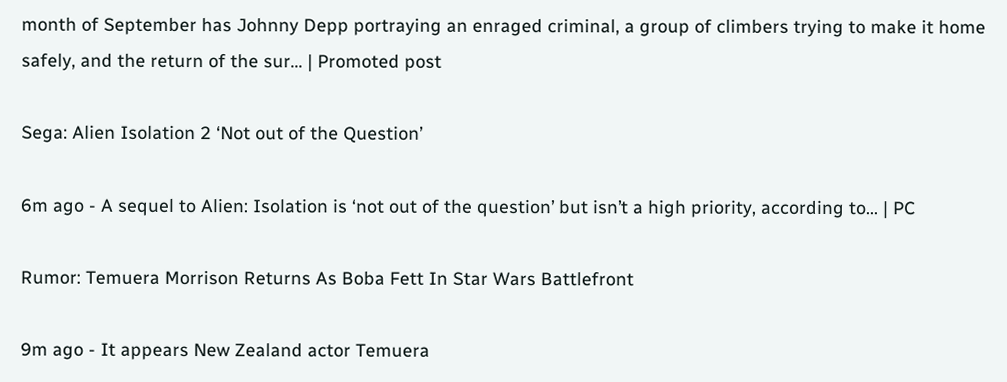month of September has Johnny Depp portraying an enraged criminal, a group of climbers trying to make it home safely, and the return of the sur... | Promoted post

Sega: Alien Isolation 2 ‘Not out of the Question’

6m ago - A sequel to Alien: Isolation is ‘not out of the question’ but isn’t a high priority, according to... | PC

Rumor: Temuera Morrison Returns As Boba Fett In Star Wars Battlefront

9m ago - It appears New Zealand actor Temuera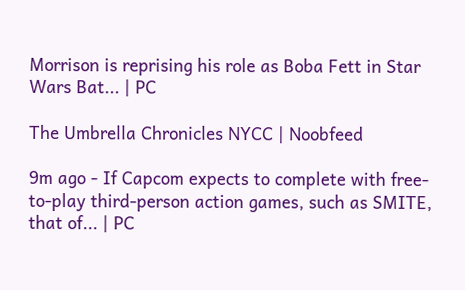Morrison is reprising his role as Boba Fett in Star Wars Bat... | PC

The Umbrella Chronicles NYCC | Noobfeed

9m ago - If Capcom expects to complete with free-to-play third-person action games, such as SMITE, that of... | PC